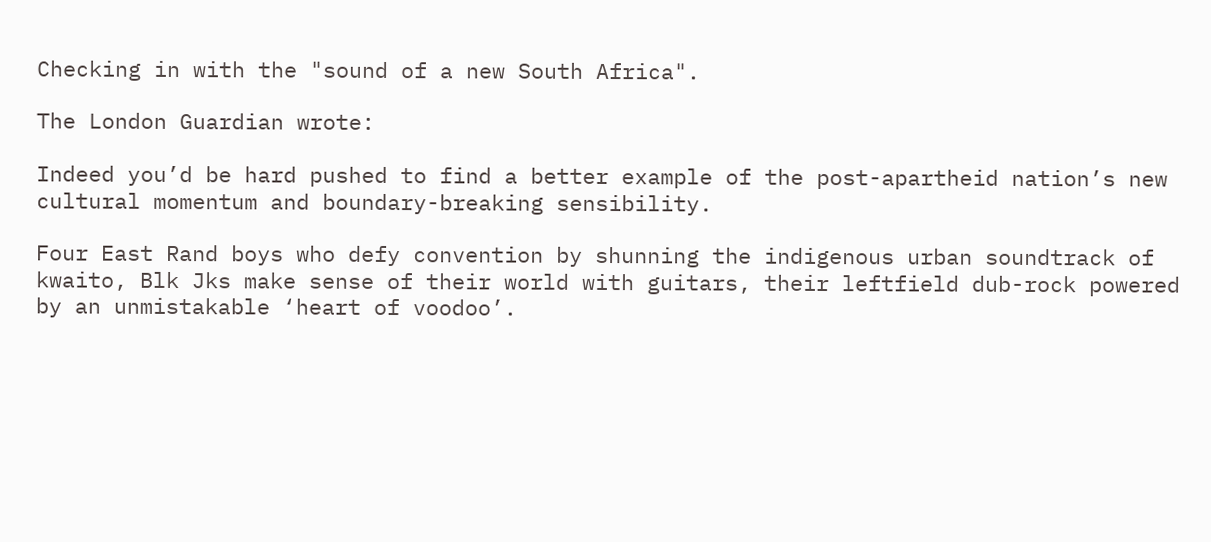Checking in with the "sound of a new South Africa".

The London Guardian wrote:

Indeed you’d be hard pushed to find a better example of the post-apartheid nation’s new cultural momentum and boundary-breaking sensibility.

Four East Rand boys who defy convention by shunning the indigenous urban soundtrack of kwaito, Blk Jks make sense of their world with guitars, their leftfield dub-rock powered by an unmistakable ‘heart of voodoo’.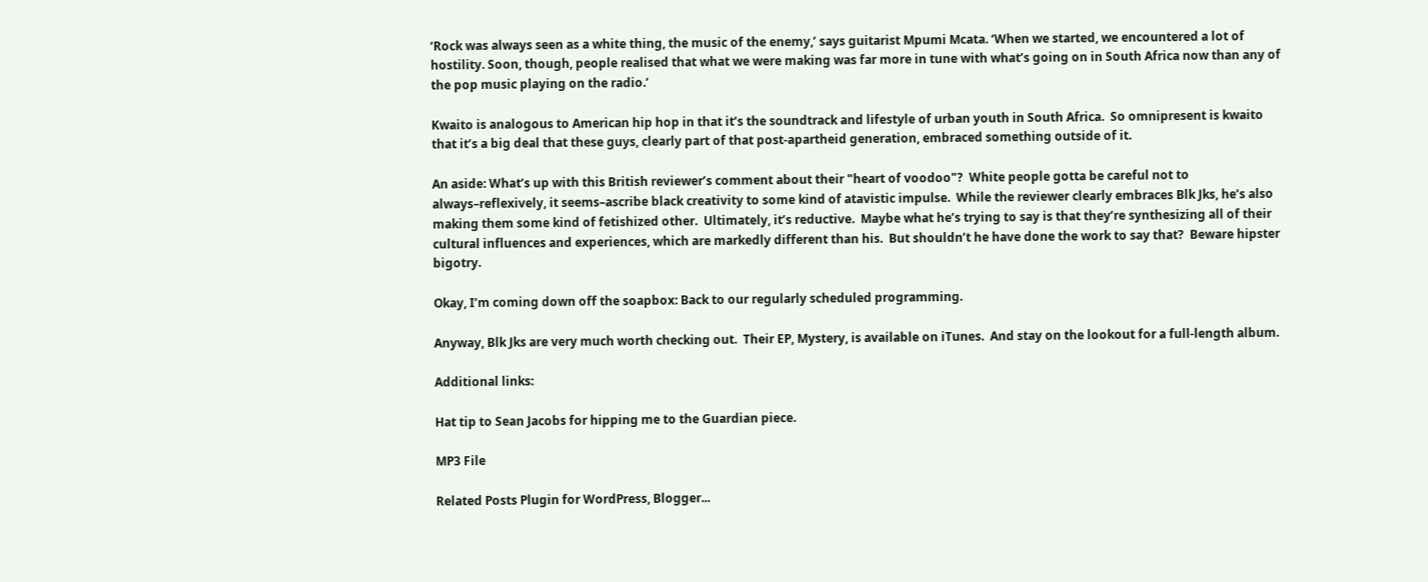‘Rock was always seen as a white thing, the music of the enemy,’ says guitarist Mpumi Mcata. ‘When we started, we encountered a lot of hostility. Soon, though, people realised that what we were making was far more in tune with what’s going on in South Africa now than any of the pop music playing on the radio.’

Kwaito is analogous to American hip hop in that it’s the soundtrack and lifestyle of urban youth in South Africa.  So omnipresent is kwaito that it’s a big deal that these guys, clearly part of that post-apartheid generation, embraced something outside of it.

An aside: What’s up with this British reviewer’s comment about their "heart of voodoo"?  White people gotta be careful not to always–reflexively, it seems–ascribe black creativity to some kind of atavistic impulse.  While the reviewer clearly embraces Blk Jks, he’s also making them some kind of fetishized other.  Ultimately, it’s reductive.  Maybe what he’s trying to say is that they’re synthesizing all of their cultural influences and experiences, which are markedly different than his.  But shouldn’t he have done the work to say that?  Beware hipster bigotry.

Okay, I’m coming down off the soapbox: Back to our regularly scheduled programming.

Anyway, Blk Jks are very much worth checking out.  Their EP, Mystery, is available on iTunes.  And stay on the lookout for a full-length album.

Additional links:

Hat tip to Sean Jacobs for hipping me to the Guardian piece.

MP3 File

Related Posts Plugin for WordPress, Blogger...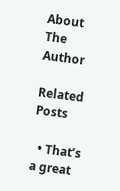About The Author

Related Posts

  • That’s a great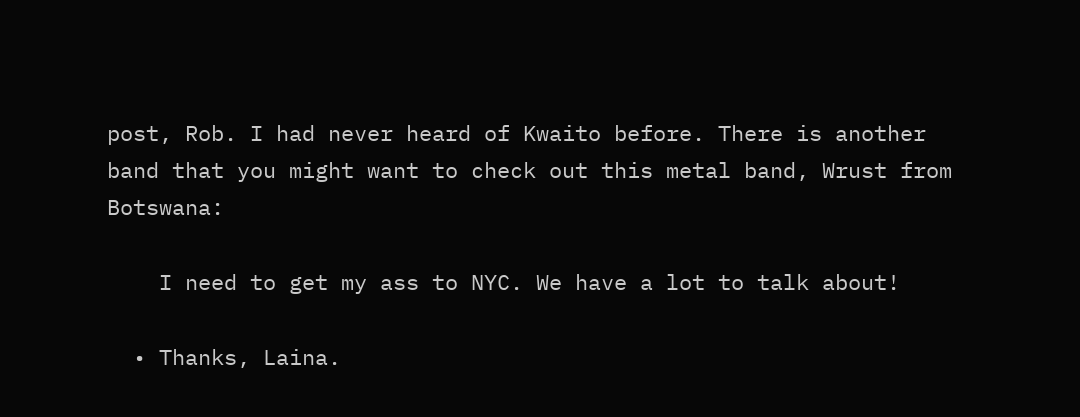post, Rob. I had never heard of Kwaito before. There is another band that you might want to check out this metal band, Wrust from Botswana:

    I need to get my ass to NYC. We have a lot to talk about!

  • Thanks, Laina.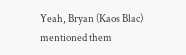Yeah, Bryan (Kaos Blac) mentioned them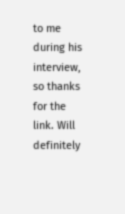to me during his interview, so thanks for the link. Will definitely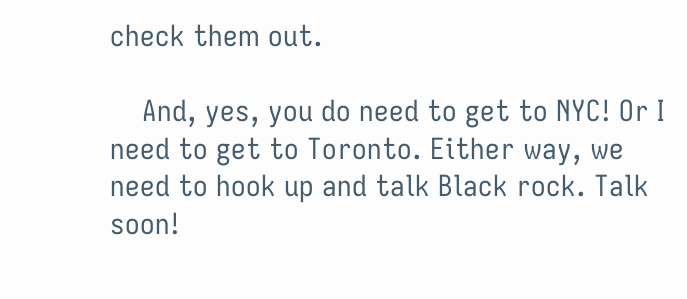check them out.

    And, yes, you do need to get to NYC! Or I need to get to Toronto. Either way, we need to hook up and talk Black rock. Talk soon!